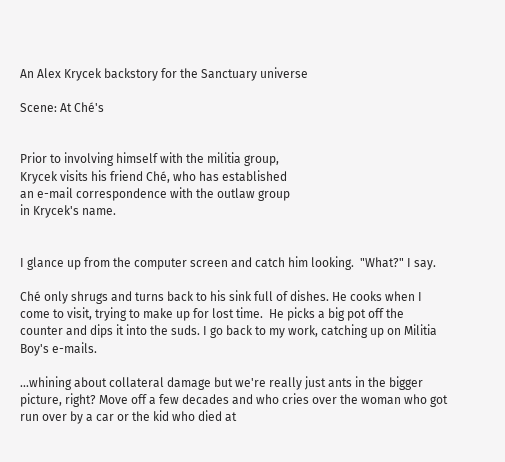An Alex Krycek backstory for the Sanctuary universe

Scene: At Ché's


Prior to involving himself with the militia group,
Krycek visits his friend Ché, who has established
an e-mail correspondence with the outlaw group
in Krycek's name.


I glance up from the computer screen and catch him looking.  "What?" I say.

Ché only shrugs and turns back to his sink full of dishes. He cooks when I come to visit, trying to make up for lost time.  He picks a big pot off the counter and dips it into the suds. I go back to my work, catching up on Militia Boy's e-mails.

...whining about collateral damage but we're really just ants in the bigger picture, right? Move off a few decades and who cries over the woman who got run over by a car or the kid who died at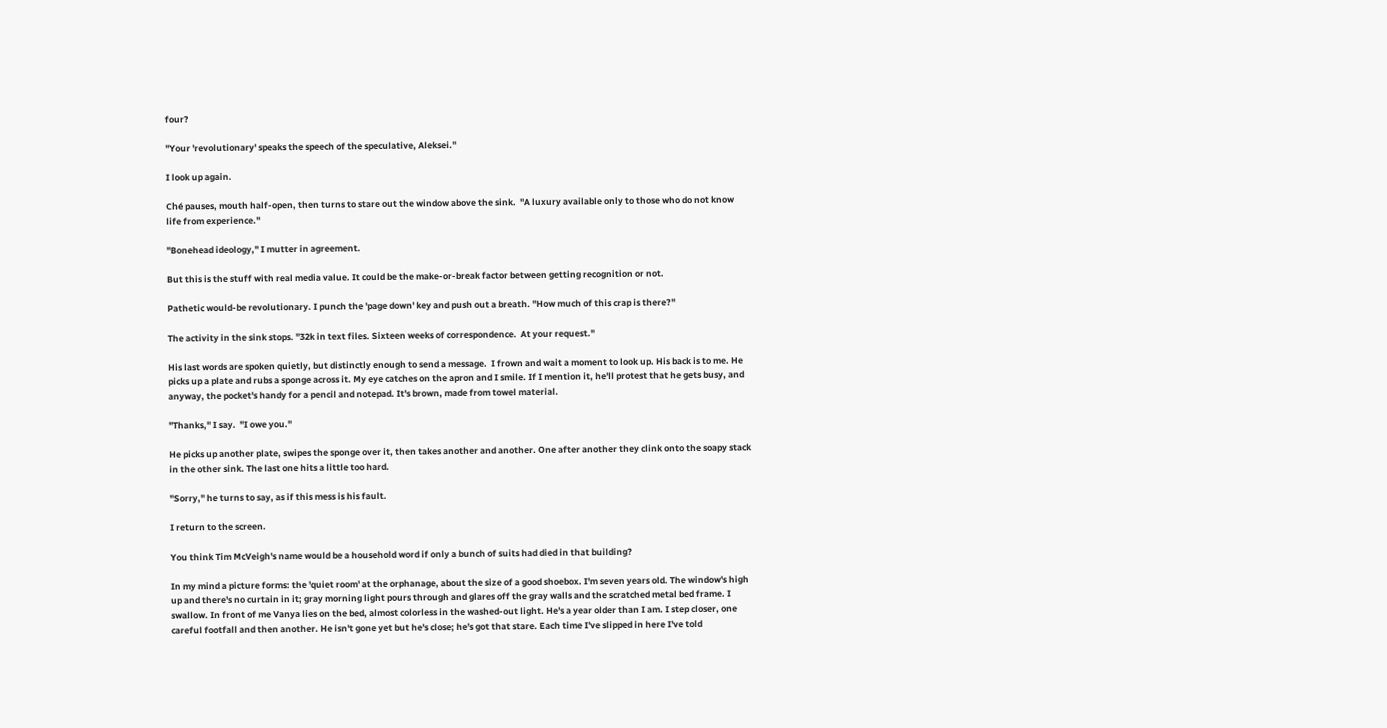four?

"Your 'revolutionary' speaks the speech of the speculative, Aleksei."

I look up again.

Ché pauses, mouth half-open, then turns to stare out the window above the sink.  "A luxury available only to those who do not know life from experience."

"Bonehead ideology," I mutter in agreement.

But this is the stuff with real media value. It could be the make-or-break factor between getting recognition or not.

Pathetic would-be revolutionary. I punch the 'page down' key and push out a breath. "How much of this crap is there?"

The activity in the sink stops. "32k in text files. Sixteen weeks of correspondence.  At your request."

His last words are spoken quietly, but distinctly enough to send a message.  I frown and wait a moment to look up. His back is to me. He picks up a plate and rubs a sponge across it. My eye catches on the apron and I smile. If I mention it, he'll protest that he gets busy, and anyway, the pocket's handy for a pencil and notepad. It's brown, made from towel material.

"Thanks," I say.  "I owe you."

He picks up another plate, swipes the sponge over it, then takes another and another. One after another they clink onto the soapy stack in the other sink. The last one hits a little too hard.

"Sorry," he turns to say, as if this mess is his fault.

I return to the screen.

You think Tim McVeigh's name would be a household word if only a bunch of suits had died in that building?

In my mind a picture forms: the 'quiet room' at the orphanage, about the size of a good shoebox. I'm seven years old. The window's high up and there's no curtain in it; gray morning light pours through and glares off the gray walls and the scratched metal bed frame. I swallow. In front of me Vanya lies on the bed, almost colorless in the washed-out light. He's a year older than I am. I step closer, one careful footfall and then another. He isn't gone yet but he's close; he's got that stare. Each time I've slipped in here I've told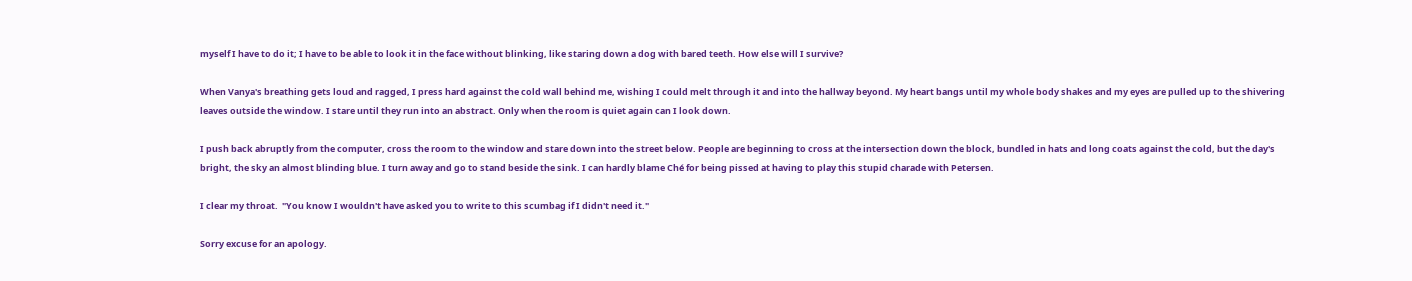myself I have to do it; I have to be able to look it in the face without blinking, like staring down a dog with bared teeth. How else will I survive?

When Vanya's breathing gets loud and ragged, I press hard against the cold wall behind me, wishing I could melt through it and into the hallway beyond. My heart bangs until my whole body shakes and my eyes are pulled up to the shivering leaves outside the window. I stare until they run into an abstract. Only when the room is quiet again can I look down.

I push back abruptly from the computer, cross the room to the window and stare down into the street below. People are beginning to cross at the intersection down the block, bundled in hats and long coats against the cold, but the day's bright, the sky an almost blinding blue. I turn away and go to stand beside the sink. I can hardly blame Ché for being pissed at having to play this stupid charade with Petersen.

I clear my throat.  "You know I wouldn't have asked you to write to this scumbag if I didn't need it."

Sorry excuse for an apology.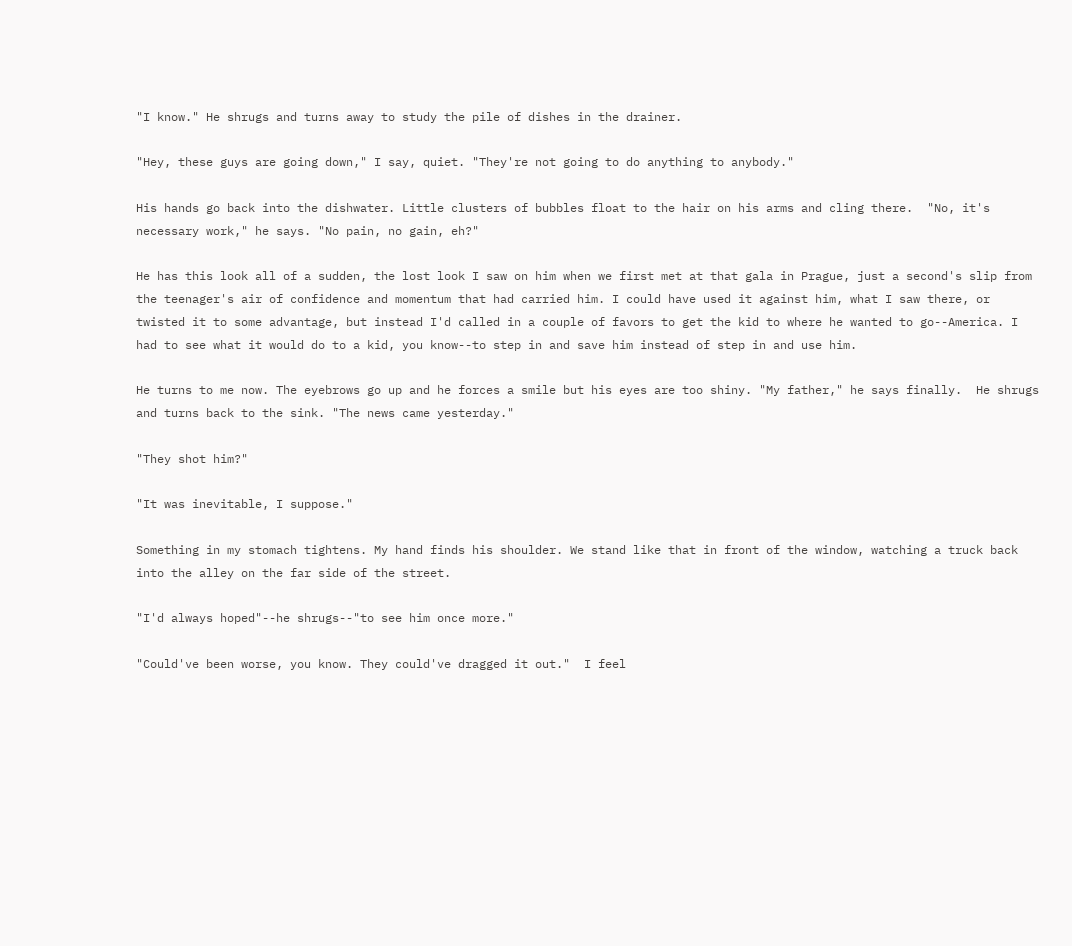"I know." He shrugs and turns away to study the pile of dishes in the drainer.

"Hey, these guys are going down," I say, quiet. "They're not going to do anything to anybody."

His hands go back into the dishwater. Little clusters of bubbles float to the hair on his arms and cling there.  "No, it's necessary work," he says. "No pain, no gain, eh?"

He has this look all of a sudden, the lost look I saw on him when we first met at that gala in Prague, just a second's slip from the teenager's air of confidence and momentum that had carried him. I could have used it against him, what I saw there, or twisted it to some advantage, but instead I'd called in a couple of favors to get the kid to where he wanted to go--America. I had to see what it would do to a kid, you know--to step in and save him instead of step in and use him.

He turns to me now. The eyebrows go up and he forces a smile but his eyes are too shiny. "My father," he says finally.  He shrugs and turns back to the sink. "The news came yesterday."

"They shot him?"

"It was inevitable, I suppose."

Something in my stomach tightens. My hand finds his shoulder. We stand like that in front of the window, watching a truck back into the alley on the far side of the street.

"I'd always hoped"--he shrugs--"to see him once more."

"Could've been worse, you know. They could've dragged it out."  I feel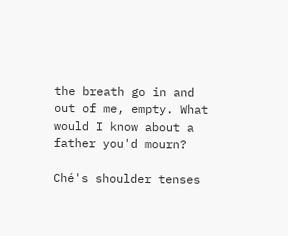the breath go in and out of me, empty. What would I know about a father you'd mourn?

Ché's shoulder tenses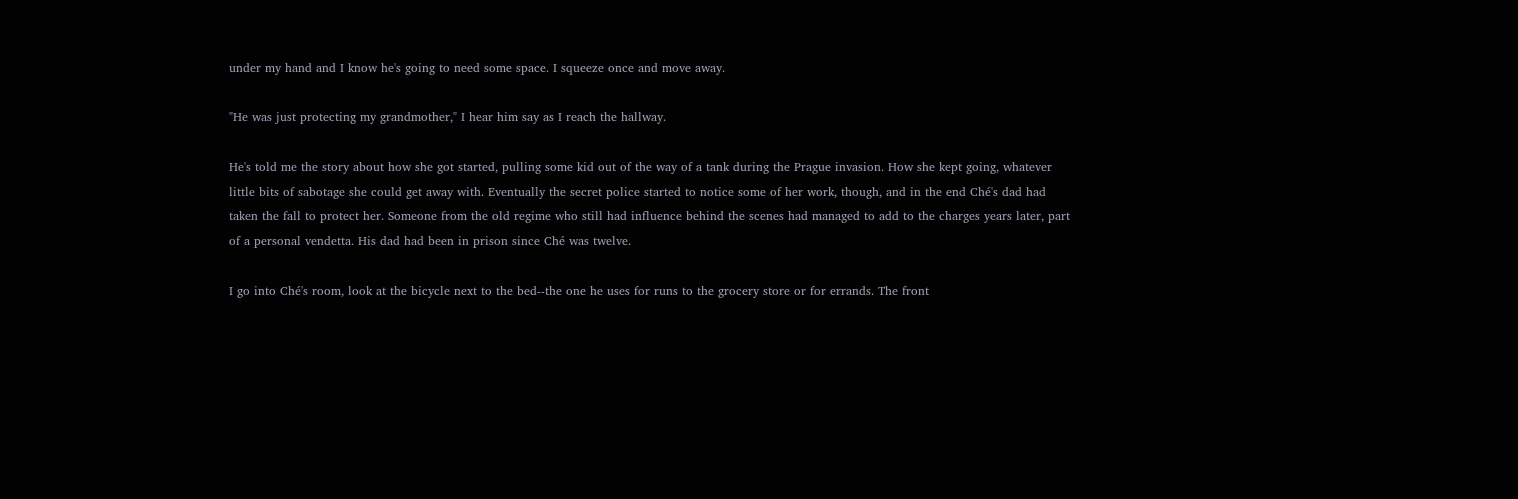under my hand and I know he's going to need some space. I squeeze once and move away.

"He was just protecting my grandmother," I hear him say as I reach the hallway.

He's told me the story about how she got started, pulling some kid out of the way of a tank during the Prague invasion. How she kept going, whatever little bits of sabotage she could get away with. Eventually the secret police started to notice some of her work, though, and in the end Ché's dad had taken the fall to protect her. Someone from the old regime who still had influence behind the scenes had managed to add to the charges years later, part of a personal vendetta. His dad had been in prison since Ché was twelve.

I go into Ché's room, look at the bicycle next to the bed--the one he uses for runs to the grocery store or for errands. The front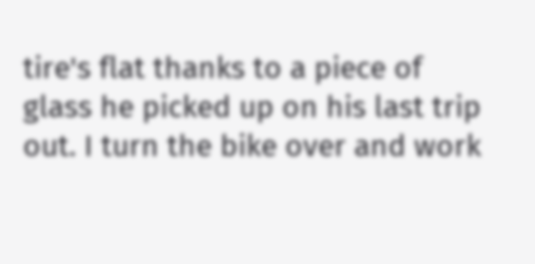tire's flat thanks to a piece of glass he picked up on his last trip out. I turn the bike over and work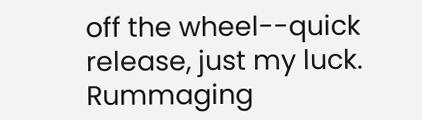off the wheel--quick release, just my luck. Rummaging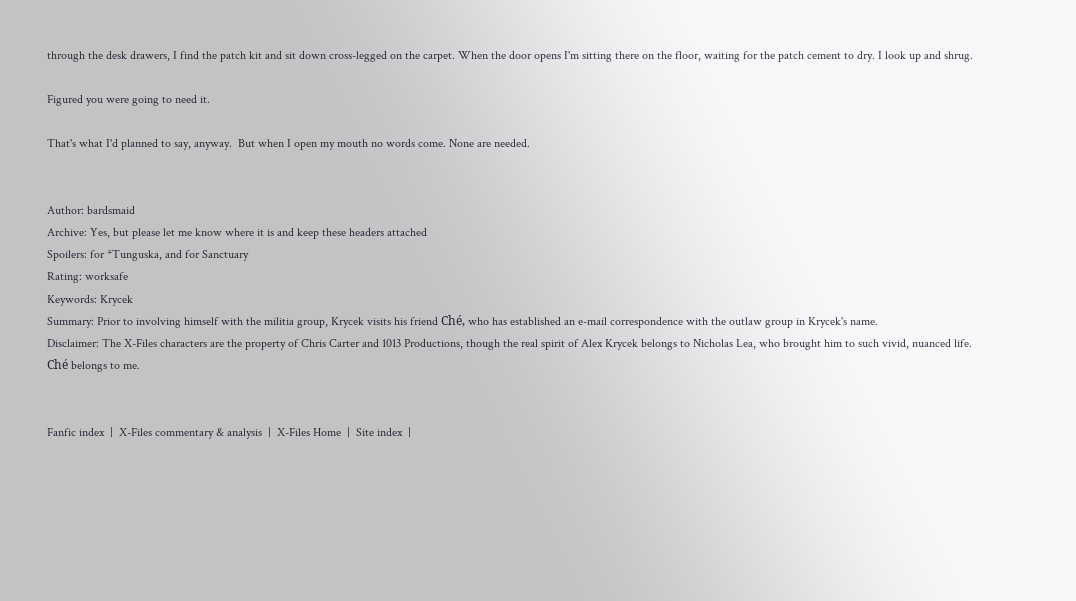through the desk drawers, I find the patch kit and sit down cross-legged on the carpet. When the door opens I'm sitting there on the floor, waiting for the patch cement to dry. I look up and shrug.

Figured you were going to need it.

That's what I'd planned to say, anyway.  But when I open my mouth no words come. None are needed.


Author: bardsmaid
Archive: Yes, but please let me know where it is and keep these headers attached
Spoilers: for *Tunguska, and for Sanctuary
Rating: worksafe
Keywords: Krycek
Summary: Prior to involving himself with the militia group, Krycek visits his friend Ché, who has established an e-mail correspondence with the outlaw group in Krycek's name.
Disclaimer: The X-Files characters are the property of Chris Carter and 1013 Productions, though the real spirit of Alex Krycek belongs to Nicholas Lea, who brought him to such vivid, nuanced life.  Ché belongs to me.


Fanfic index  |  X-Files commentary & analysis  |  X-Files Home  |  Site index  |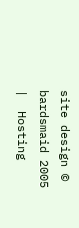site design © bardsmaid 2005  |  Hosting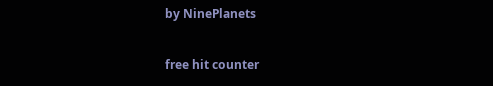by NinePlanets

free hit counter